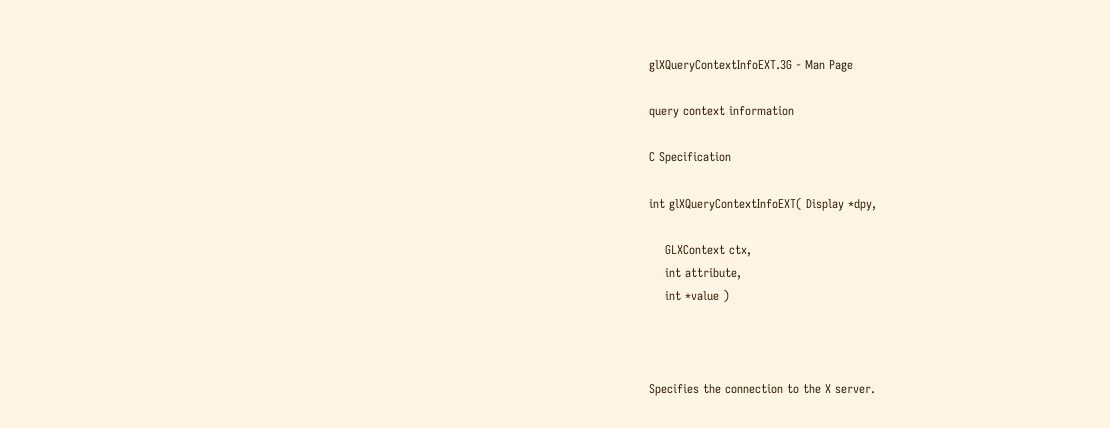glXQueryContextInfoEXT.3G - Man Page

query context information

C Specification

int glXQueryContextInfoEXT( Display *dpy,

    GLXContext ctx,
    int attribute,
    int *value )



Specifies the connection to the X server.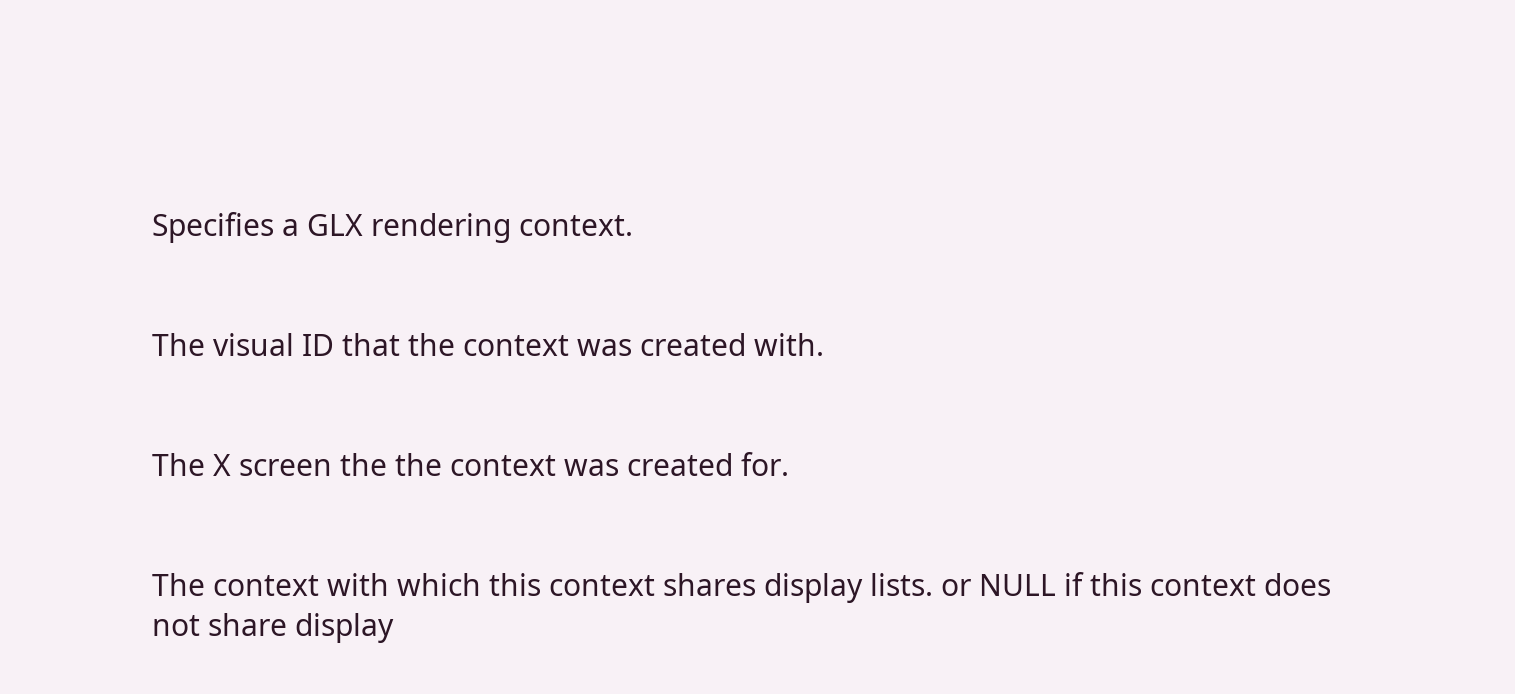Specifies a GLX rendering context.


The visual ID that the context was created with.


The X screen the the context was created for.


The context with which this context shares display lists. or NULL if this context does not share display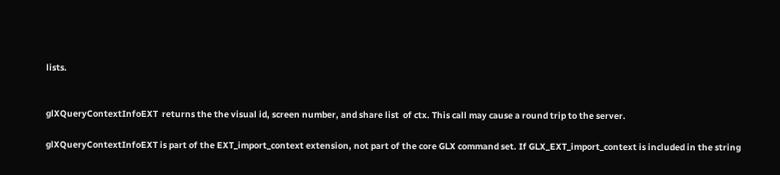lists.


glXQueryContextInfoEXT  returns the the visual id, screen number, and share list  of ctx. This call may cause a round trip to the server.

glXQueryContextInfoEXT is part of the EXT_import_context extension, not part of the core GLX command set. If GLX_EXT_import_context is included in the string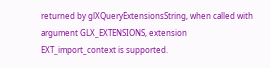returned by glXQueryExtensionsString, when called with argument GLX_EXTENSIONS, extension EXT_import_context is supported.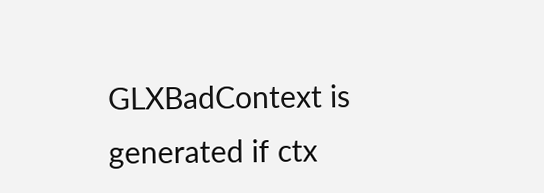GLXBadContext is generated if ctx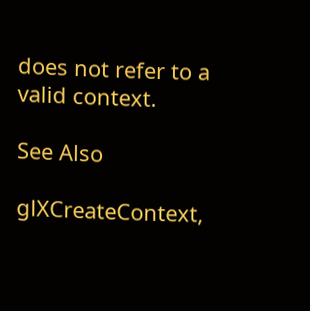does not refer to a valid context.

See Also

glXCreateContext,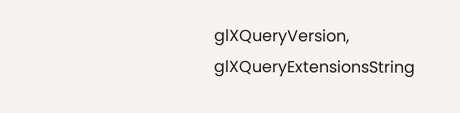glXQueryVersion, glXQueryExtensionsString